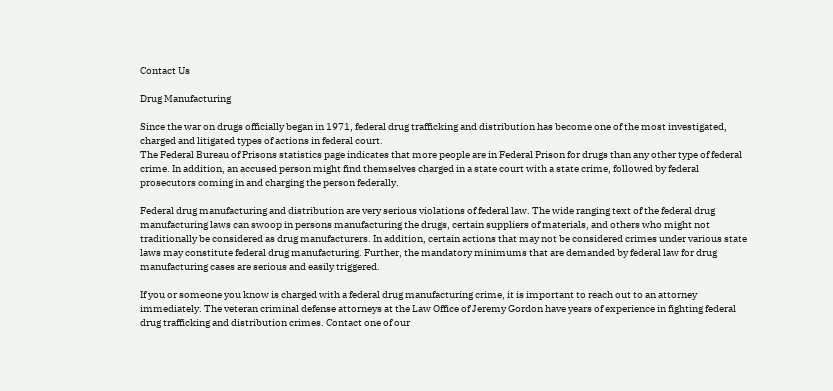Contact Us

Drug Manufacturing

Since the war on drugs officially began in 1971, federal drug trafficking and distribution has become one of the most investigated, charged and litigated types of actions in federal court.
The Federal Bureau of Prisons statistics page indicates that more people are in Federal Prison for drugs than any other type of federal crime. In addition, an accused person might find themselves charged in a state court with a state crime, followed by federal prosecutors coming in and charging the person federally.

Federal drug manufacturing and distribution are very serious violations of federal law. The wide ranging text of the federal drug manufacturing laws can swoop in persons manufacturing the drugs, certain suppliers of materials, and others who might not traditionally be considered as drug manufacturers. In addition, certain actions that may not be considered crimes under various state laws may constitute federal drug manufacturing. Further, the mandatory minimums that are demanded by federal law for drug manufacturing cases are serious and easily triggered.

If you or someone you know is charged with a federal drug manufacturing crime, it is important to reach out to an attorney immediately. The veteran criminal defense attorneys at the Law Office of Jeremy Gordon have years of experience in fighting federal drug trafficking and distribution crimes. Contact one of our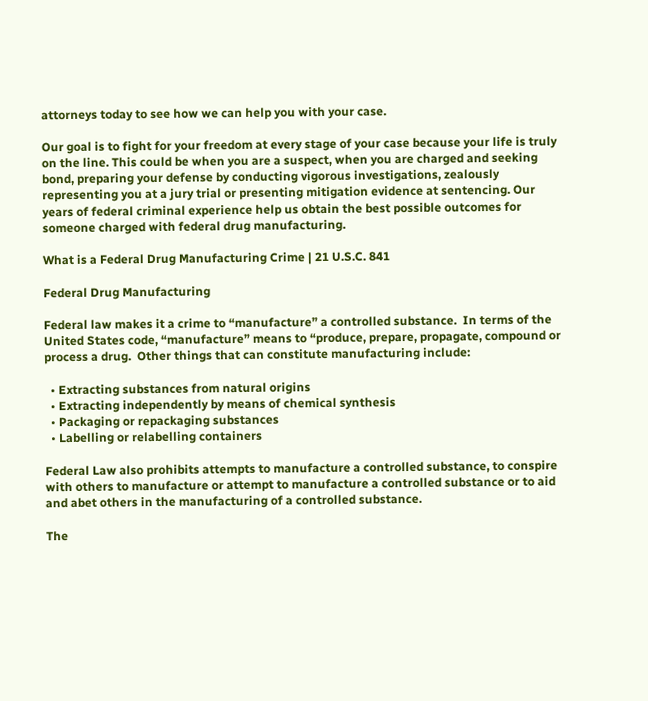attorneys today to see how we can help you with your case.

Our goal is to fight for your freedom at every stage of your case because your life is truly on the line. This could be when you are a suspect, when you are charged and seeking bond, preparing your defense by conducting vigorous investigations, zealously representing you at a jury trial or presenting mitigation evidence at sentencing. Our years of federal criminal experience help us obtain the best possible outcomes for someone charged with federal drug manufacturing.

What is a Federal Drug Manufacturing Crime | 21 U.S.C. 841

Federal Drug Manufacturing

Federal law makes it a crime to “manufacture” a controlled substance.  In terms of the United States code, “manufacture” means to “produce, prepare, propagate, compound or process a drug.  Other things that can constitute manufacturing include:

  • Extracting substances from natural origins
  • Extracting independently by means of chemical synthesis
  • Packaging or repackaging substances
  • Labelling or relabelling containers

Federal Law also prohibits attempts to manufacture a controlled substance, to conspire with others to manufacture or attempt to manufacture a controlled substance or to aid and abet others in the manufacturing of a controlled substance.

The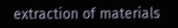extraction of materials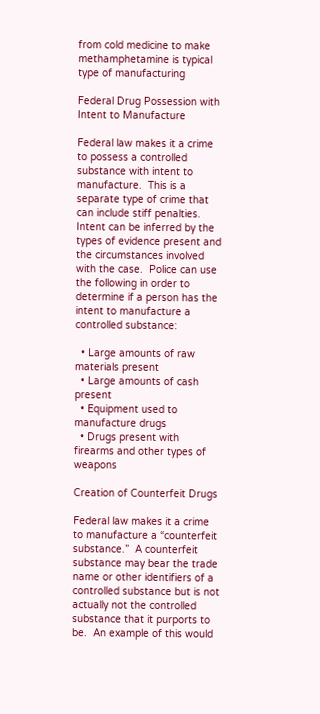from cold medicine to make methamphetamine is typical type of manufacturing

Federal Drug Possession with Intent to Manufacture

Federal law makes it a crime to possess a controlled substance with intent to manufacture.  This is a separate type of crime that can include stiff penalties.  Intent can be inferred by the types of evidence present and the circumstances involved with the case.  Police can use the following in order to determine if a person has the intent to manufacture a controlled substance:

  • Large amounts of raw materials present
  • Large amounts of cash present
  • Equipment used to manufacture drugs
  • Drugs present with firearms and other types of weapons

Creation of Counterfeit Drugs

Federal law makes it a crime to manufacture a “counterfeit substance.”  A counterfeit substance may bear the trade name or other identifiers of a controlled substance but is not actually not the controlled substance that it purports to be.  An example of this would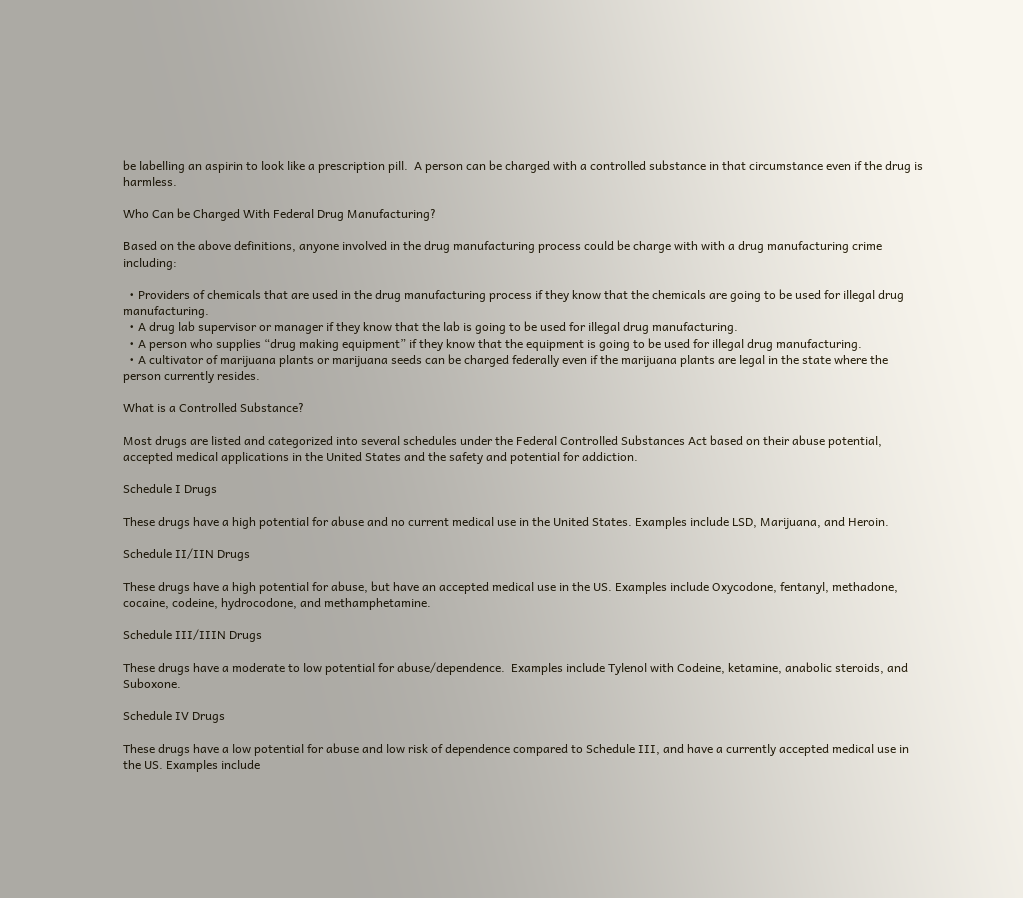be labelling an aspirin to look like a prescription pill.  A person can be charged with a controlled substance in that circumstance even if the drug is harmless.

Who Can be Charged With Federal Drug Manufacturing?

Based on the above definitions, anyone involved in the drug manufacturing process could be charge with with a drug manufacturing crime including:

  • Providers of chemicals that are used in the drug manufacturing process if they know that the chemicals are going to be used for illegal drug manufacturing.
  • A drug lab supervisor or manager if they know that the lab is going to be used for illegal drug manufacturing.
  • A person who supplies “drug making equipment” if they know that the equipment is going to be used for illegal drug manufacturing.
  • A cultivator of marijuana plants or marijuana seeds can be charged federally even if the marijuana plants are legal in the state where the person currently resides.

What is a Controlled Substance?

Most drugs are listed and categorized into several schedules under the Federal Controlled Substances Act based on their abuse potential, accepted medical applications in the United States and the safety and potential for addiction.

Schedule I Drugs

These drugs have a high potential for abuse and no current medical use in the United States. Examples include LSD, Marijuana, and Heroin.

Schedule II/IIN Drugs

These drugs have a high potential for abuse, but have an accepted medical use in the US. Examples include Oxycodone, fentanyl, methadone, cocaine, codeine, hydrocodone, and methamphetamine.

Schedule III/IIIN Drugs

These drugs have a moderate to low potential for abuse/dependence.  Examples include Tylenol with Codeine, ketamine, anabolic steroids, and Suboxone.

Schedule IV Drugs

These drugs have a low potential for abuse and low risk of dependence compared to Schedule III, and have a currently accepted medical use in the US. Examples include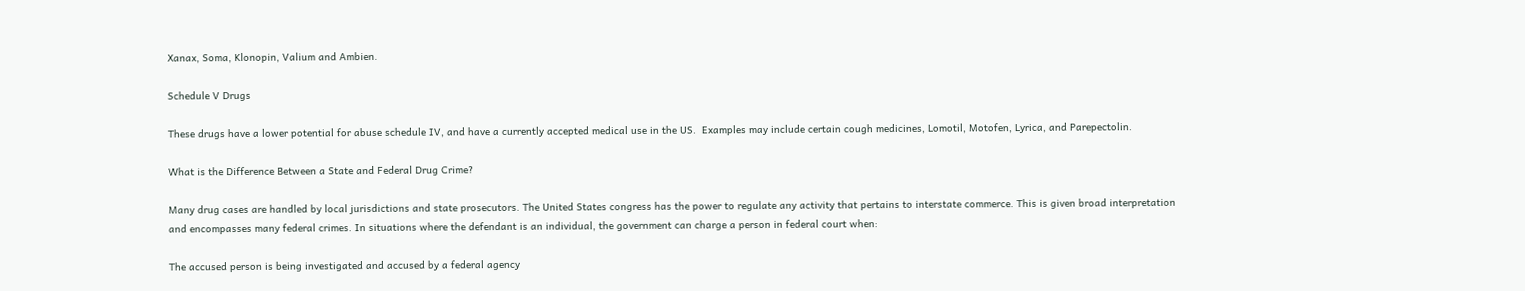Xanax, Soma, Klonopin, Valium and Ambien.

Schedule V Drugs

These drugs have a lower potential for abuse schedule IV, and have a currently accepted medical use in the US.  Examples may include certain cough medicines, Lomotil, Motofen, Lyrica, and Parepectolin.

What is the Difference Between a State and Federal Drug Crime?

Many drug cases are handled by local jurisdictions and state prosecutors. The United States congress has the power to regulate any activity that pertains to interstate commerce. This is given broad interpretation and encompasses many federal crimes. In situations where the defendant is an individual, the government can charge a person in federal court when:

The accused person is being investigated and accused by a federal agency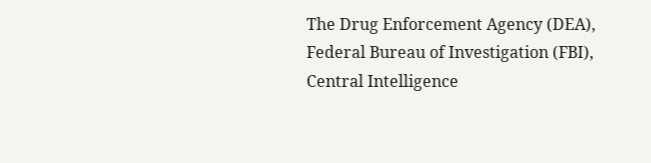The Drug Enforcement Agency (DEA), Federal Bureau of Investigation (FBI), Central Intelligence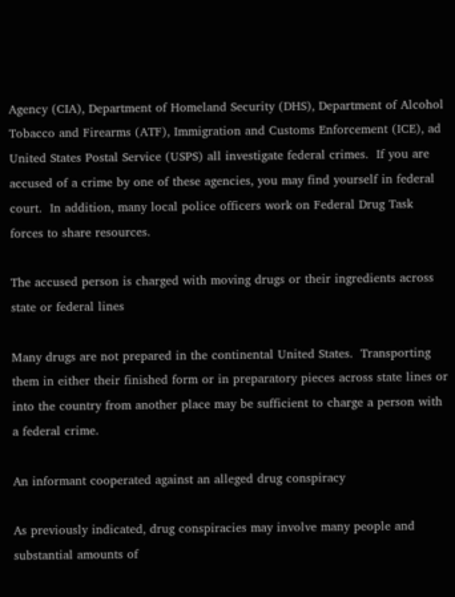Agency (CIA), Department of Homeland Security (DHS), Department of Alcohol Tobacco and Firearms (ATF), Immigration and Customs Enforcement (ICE), ad United States Postal Service (USPS) all investigate federal crimes.  If you are accused of a crime by one of these agencies, you may find yourself in federal court.  In addition, many local police officers work on Federal Drug Task forces to share resources.

The accused person is charged with moving drugs or their ingredients across state or federal lines

Many drugs are not prepared in the continental United States.  Transporting them in either their finished form or in preparatory pieces across state lines or into the country from another place may be sufficient to charge a person with a federal crime.

An informant cooperated against an alleged drug conspiracy

As previously indicated, drug conspiracies may involve many people and substantial amounts of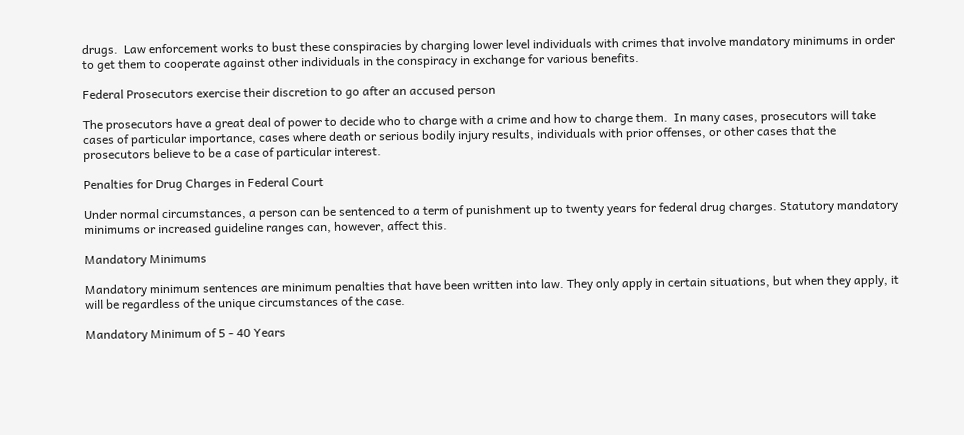drugs.  Law enforcement works to bust these conspiracies by charging lower level individuals with crimes that involve mandatory minimums in order to get them to cooperate against other individuals in the conspiracy in exchange for various benefits.

Federal Prosecutors exercise their discretion to go after an accused person

The prosecutors have a great deal of power to decide who to charge with a crime and how to charge them.  In many cases, prosecutors will take cases of particular importance, cases where death or serious bodily injury results, individuals with prior offenses, or other cases that the prosecutors believe to be a case of particular interest.

Penalties for Drug Charges in Federal Court

Under normal circumstances, a person can be sentenced to a term of punishment up to twenty years for federal drug charges. Statutory mandatory minimums or increased guideline ranges can, however, affect this.

Mandatory Minimums

Mandatory minimum sentences are minimum penalties that have been written into law. They only apply in certain situations, but when they apply, it will be regardless of the unique circumstances of the case.

Mandatory Minimum of 5 - 40 Years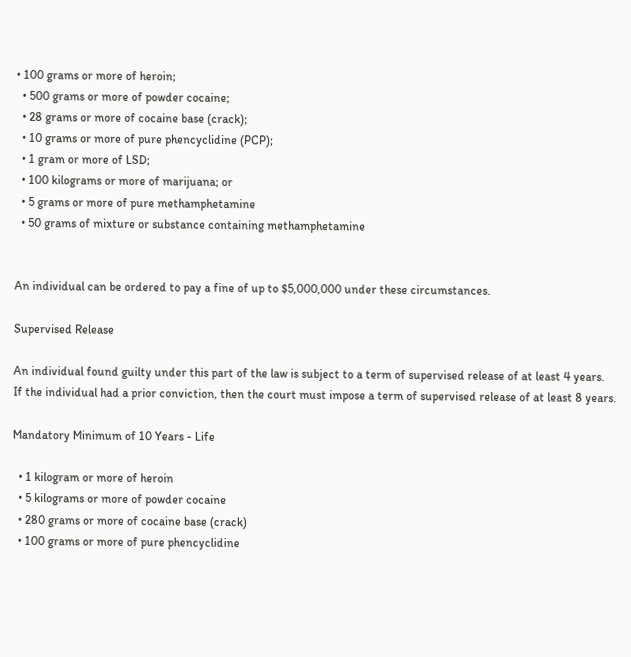• 100 grams or more of heroin;
  • 500 grams or more of powder cocaine;
  • 28 grams or more of cocaine base (crack);
  • 10 grams or more of pure phencyclidine (PCP);
  • 1 gram or more of LSD;
  • 100 kilograms or more of marijuana; or
  • 5 grams or more of pure methamphetamine
  • 50 grams of mixture or substance containing methamphetamine


An individual can be ordered to pay a fine of up to $5,000,000 under these circumstances.

Supervised Release

An individual found guilty under this part of the law is subject to a term of supervised release of at least 4 years.   If the individual had a prior conviction, then the court must impose a term of supervised release of at least 8 years.

Mandatory Minimum of 10 Years - Life

  • 1 kilogram or more of heroin
  • 5 kilograms or more of powder cocaine
  • 280 grams or more of cocaine base (crack)
  • 100 grams or more of pure phencyclidine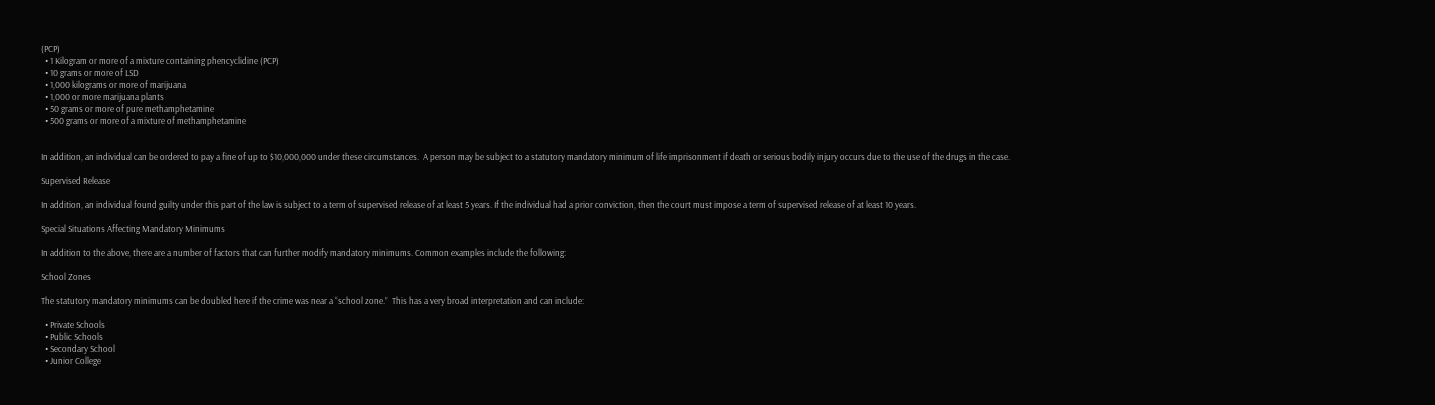(PCP)
  • 1 Kilogram or more of a mixture containing phencyclidine (PCP)
  • 10 grams or more of LSD
  • 1,000 kilograms or more of marijuana
  • 1,000 or more marijuana plants
  • 50 grams or more of pure methamphetamine
  • 500 grams or more of a mixture of methamphetamine


In addition, an individual can be ordered to pay a fine of up to $10,000,000 under these circumstances.  A person may be subject to a statutory mandatory minimum of life imprisonment if death or serious bodily injury occurs due to the use of the drugs in the case.

Supervised Release

In addition, an individual found guilty under this part of the law is subject to a term of supervised release of at least 5 years. If the individual had a prior conviction, then the court must impose a term of supervised release of at least 10 years.

Special Situations Affecting Mandatory Minimums

In addition to the above, there are a number of factors that can further modify mandatory minimums. Common examples include the following:

School Zones

The statutory mandatory minimums can be doubled here if the crime was near a “school zone.”  This has a very broad interpretation and can include:

  • Private Schools
  • Public Schools
  • Secondary School
  • Junior College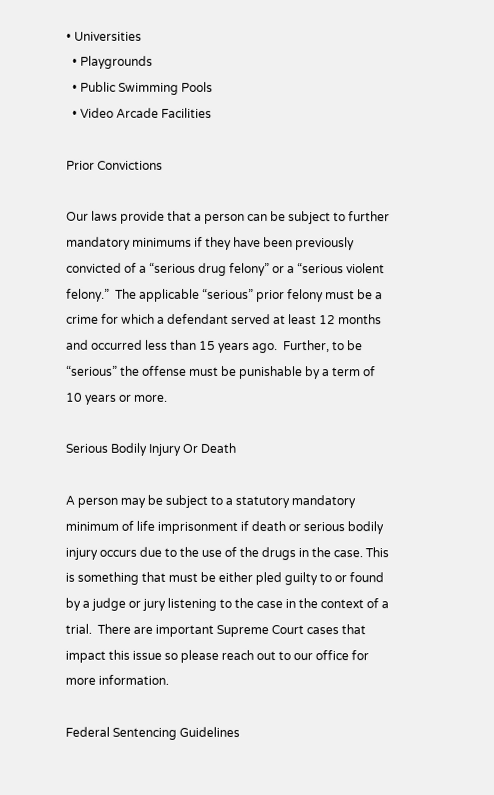• Universities
  • Playgrounds
  • Public Swimming Pools
  • Video Arcade Facilities

Prior Convictions

Our laws provide that a person can be subject to further mandatory minimums if they have been previously convicted of a “serious drug felony” or a “serious violent felony.”  The applicable “serious” prior felony must be a crime for which a defendant served at least 12 months and occurred less than 15 years ago.  Further, to be “serious” the offense must be punishable by a term of 10 years or more.

Serious Bodily Injury Or Death

A person may be subject to a statutory mandatory minimum of life imprisonment if death or serious bodily injury occurs due to the use of the drugs in the case. This is something that must be either pled guilty to or found by a judge or jury listening to the case in the context of a trial.  There are important Supreme Court cases that impact this issue so please reach out to our office for more information.

Federal Sentencing Guidelines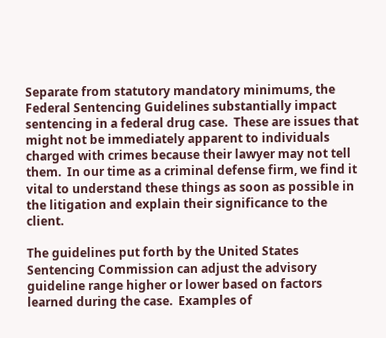Separate from statutory mandatory minimums, the Federal Sentencing Guidelines substantially impact sentencing in a federal drug case.  These are issues that might not be immediately apparent to individuals charged with crimes because their lawyer may not tell them.  In our time as a criminal defense firm, we find it vital to understand these things as soon as possible in the litigation and explain their significance to the client.

The guidelines put forth by the United States Sentencing Commission can adjust the advisory guideline range higher or lower based on factors learned during the case.  Examples of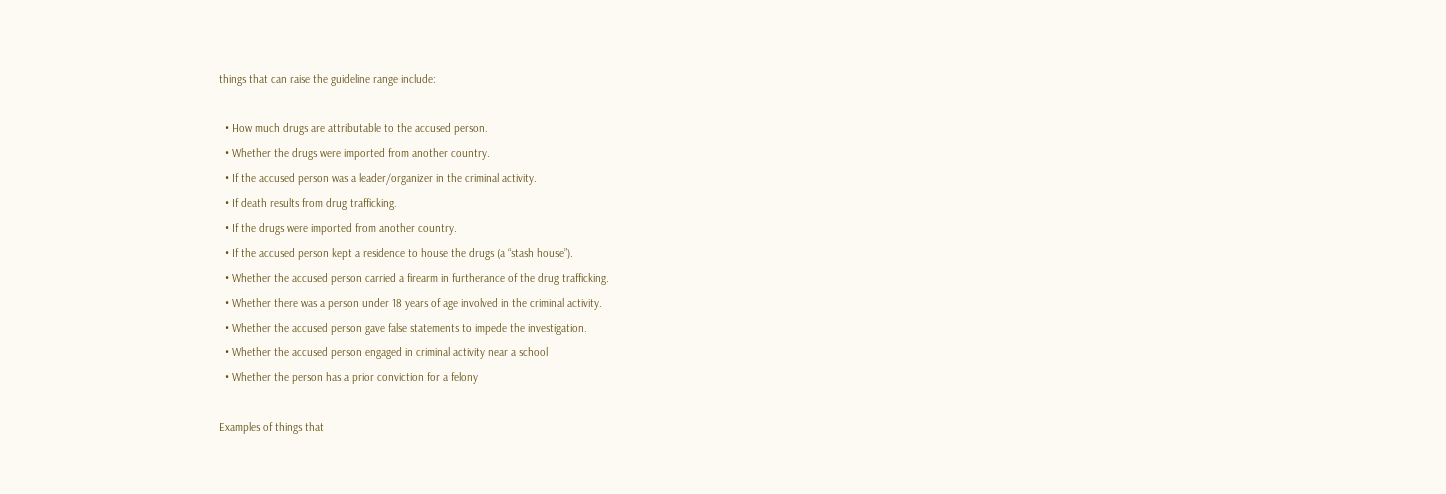things that can raise the guideline range include:

  • How much drugs are attributable to the accused person.
  • Whether the drugs were imported from another country.
  • If the accused person was a leader/organizer in the criminal activity.
  • If death results from drug trafficking.
  • If the drugs were imported from another country.
  • If the accused person kept a residence to house the drugs (a “stash house”).
  • Whether the accused person carried a firearm in furtherance of the drug trafficking.
  • Whether there was a person under 18 years of age involved in the criminal activity.
  • Whether the accused person gave false statements to impede the investigation.
  • Whether the accused person engaged in criminal activity near a school
  • Whether the person has a prior conviction for a felony

Examples of things that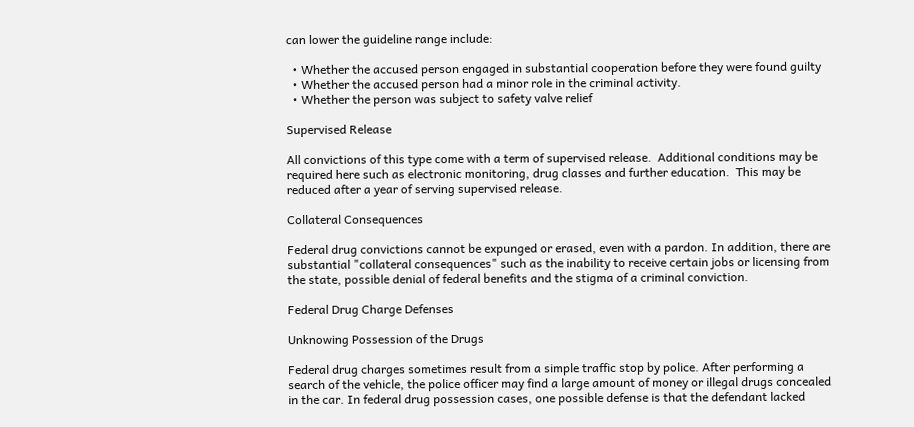can lower the guideline range include:

  • Whether the accused person engaged in substantial cooperation before they were found guilty
  • Whether the accused person had a minor role in the criminal activity.
  • Whether the person was subject to safety valve relief

Supervised Release

All convictions of this type come with a term of supervised release.  Additional conditions may be required here such as electronic monitoring, drug classes and further education.  This may be reduced after a year of serving supervised release.

Collateral Consequences

Federal drug convictions cannot be expunged or erased, even with a pardon. In addition, there are substantial "collateral consequences" such as the inability to receive certain jobs or licensing from the state, possible denial of federal benefits and the stigma of a criminal conviction.

Federal Drug Charge Defenses

Unknowing Possession of the Drugs

Federal drug charges sometimes result from a simple traffic stop by police. After performing a search of the vehicle, the police officer may find a large amount of money or illegal drugs concealed in the car. In federal drug possession cases, one possible defense is that the defendant lacked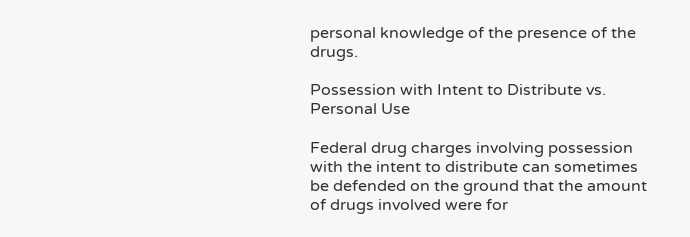personal knowledge of the presence of the drugs.

Possession with Intent to Distribute vs. Personal Use

Federal drug charges involving possession with the intent to distribute can sometimes be defended on the ground that the amount of drugs involved were for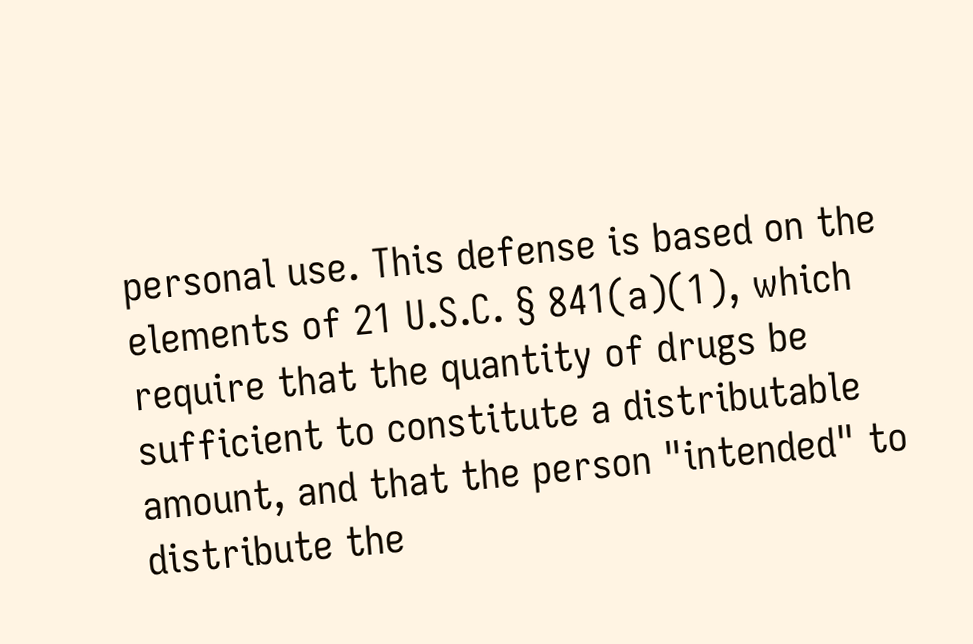personal use. This defense is based on the elements of 21 U.S.C. § 841(a)(1), which require that the quantity of drugs be sufficient to constitute a distributable amount, and that the person "intended" to distribute the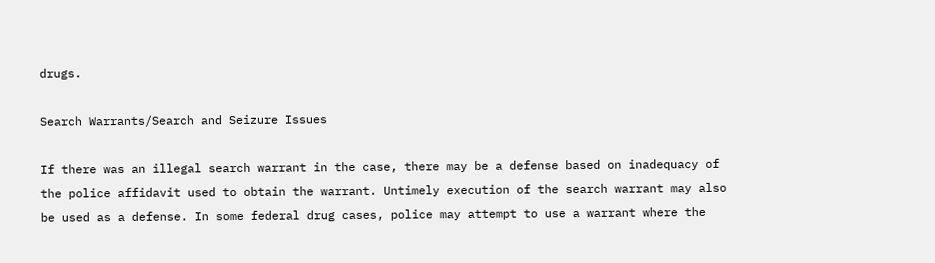drugs.

Search Warrants/Search and Seizure Issues

If there was an illegal search warrant in the case, there may be a defense based on inadequacy of the police affidavit used to obtain the warrant. Untimely execution of the search warrant may also be used as a defense. In some federal drug cases, police may attempt to use a warrant where the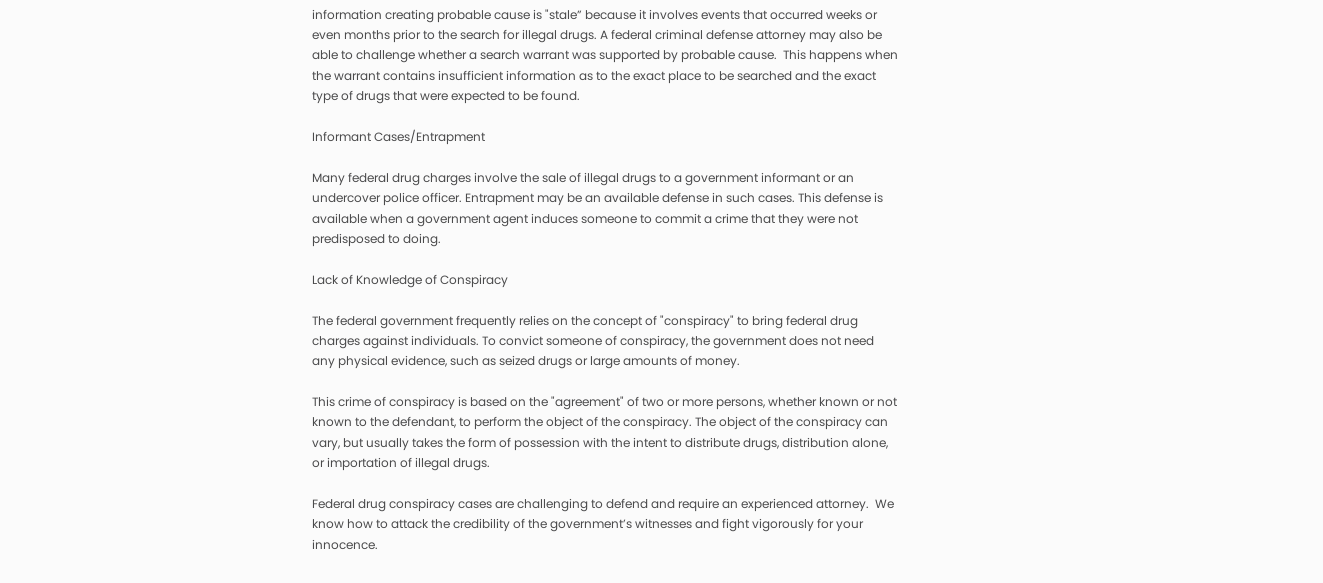information creating probable cause is "stale” because it involves events that occurred weeks or even months prior to the search for illegal drugs. A federal criminal defense attorney may also be able to challenge whether a search warrant was supported by probable cause.  This happens when the warrant contains insufficient information as to the exact place to be searched and the exact type of drugs that were expected to be found.

Informant Cases/Entrapment

Many federal drug charges involve the sale of illegal drugs to a government informant or an undercover police officer. Entrapment may be an available defense in such cases. This defense is available when a government agent induces someone to commit a crime that they were not predisposed to doing.

Lack of Knowledge of Conspiracy

The federal government frequently relies on the concept of "conspiracy" to bring federal drug charges against individuals. To convict someone of conspiracy, the government does not need any physical evidence, such as seized drugs or large amounts of money.

This crime of conspiracy is based on the "agreement" of two or more persons, whether known or not known to the defendant, to perform the object of the conspiracy. The object of the conspiracy can vary, but usually takes the form of possession with the intent to distribute drugs, distribution alone, or importation of illegal drugs.

Federal drug conspiracy cases are challenging to defend and require an experienced attorney.  We know how to attack the credibility of the government’s witnesses and fight vigorously for your innocence.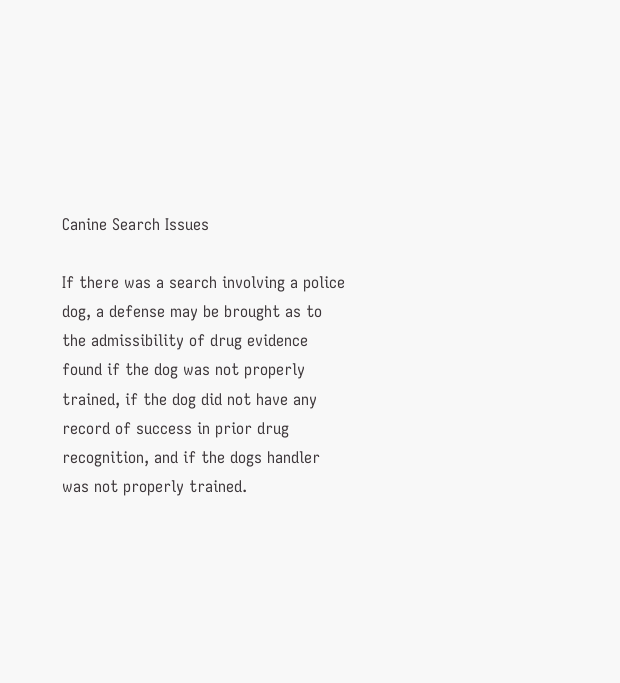Canine Search Issues

If there was a search involving a police dog, a defense may be brought as to the admissibility of drug evidence found if the dog was not properly trained, if the dog did not have any record of success in prior drug recognition, and if the dogs handler was not properly trained.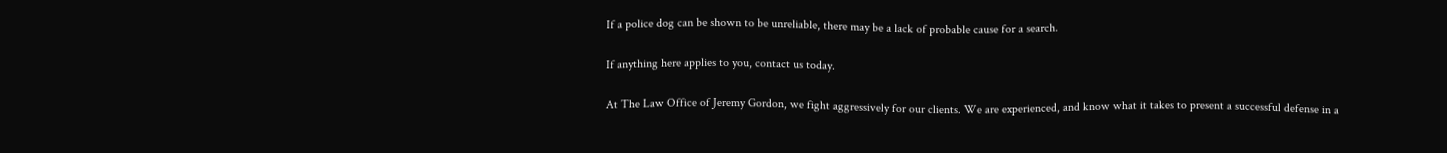If a police dog can be shown to be unreliable, there may be a lack of probable cause for a search.

If anything here applies to you, contact us today.

At The Law Office of Jeremy Gordon, we fight aggressively for our clients. We are experienced, and know what it takes to present a successful defense in a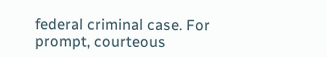federal criminal case. For prompt, courteous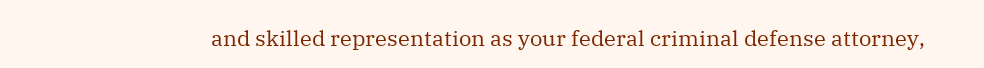and skilled representation as your federal criminal defense attorney,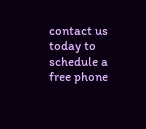contact us today to schedule a free phone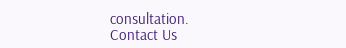consultation.
Contact Us